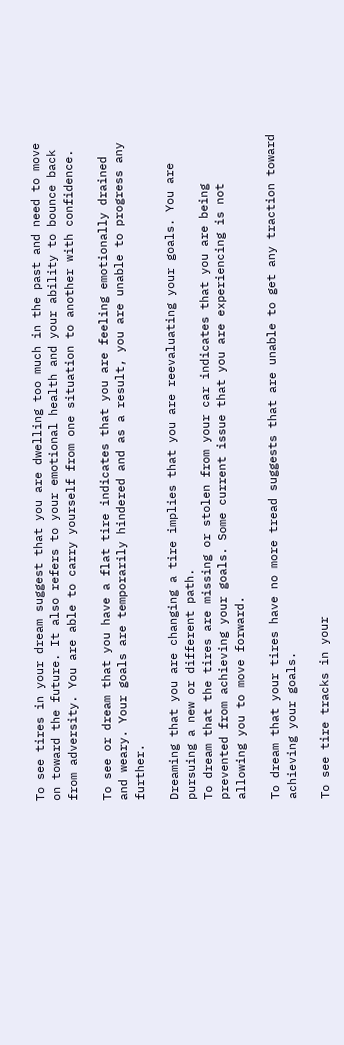To see tires in your dream suggest that you are dwelling too much in the past and need to move on toward the future. It also refers to your emotional health and your ability to bounce back from adversity. You are able to carry yourself from one situation to another with confidence.

To see or dream that you have a flat tire indicates that you are feeling emotionally drained and weary. Your goals are temporarily hindered and as a result, you are unable to progress any further.

Dreaming that you are changing a tire implies that you are reevaluating your goals. You are pursuing a new or different path.
To dream that the tires are missing or stolen from your car indicates that you are being prevented from achieving your goals. Some current issue that you are experiencing is not allowing you to move forward.

To dream that your tires have no more tread suggests that are unable to get any traction toward achieving your goals.

To see tire tracks in your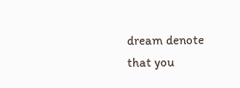dream denote that you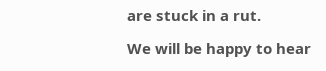are stuck in a rut.

We will be happy to hear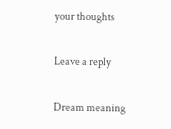your thoughts

Leave a reply

Dream meaning